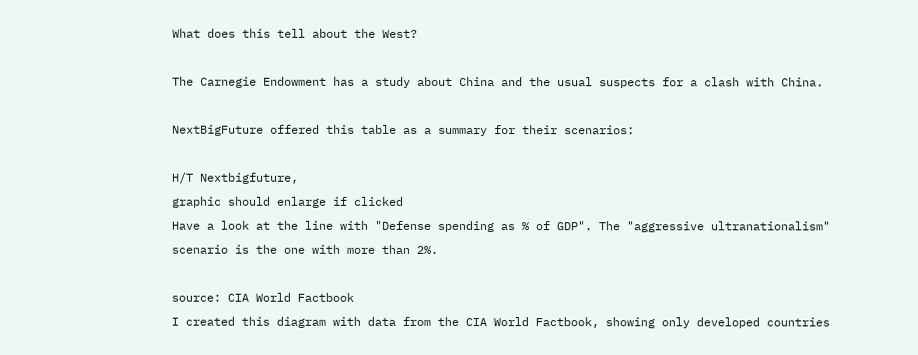What does this tell about the West?

The Carnegie Endowment has a study about China and the usual suspects for a clash with China.

NextBigFuture offered this table as a summary for their scenarios:

H/T Nextbigfuture,
graphic should enlarge if clicked
Have a look at the line with "Defense spending as % of GDP". The "aggressive ultranationalism" scenario is the one with more than 2%.

source: CIA World Factbook
I created this diagram with data from the CIA World Factbook, showing only developed countries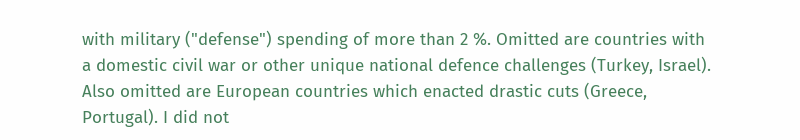with military ("defense") spending of more than 2 %. Omitted are countries with a domestic civil war or other unique national defence challenges (Turkey, Israel). Also omitted are European countries which enacted drastic cuts (Greece, Portugal). I did not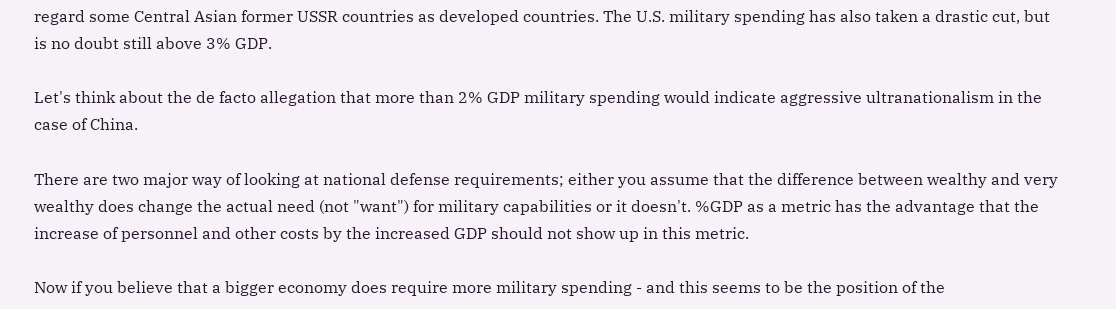regard some Central Asian former USSR countries as developed countries. The U.S. military spending has also taken a drastic cut, but is no doubt still above 3% GDP.

Let's think about the de facto allegation that more than 2% GDP military spending would indicate aggressive ultranationalism in the case of China.

There are two major way of looking at national defense requirements; either you assume that the difference between wealthy and very wealthy does change the actual need (not "want") for military capabilities or it doesn't. %GDP as a metric has the advantage that the increase of personnel and other costs by the increased GDP should not show up in this metric.

Now if you believe that a bigger economy does require more military spending - and this seems to be the position of the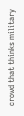crowd that thinks military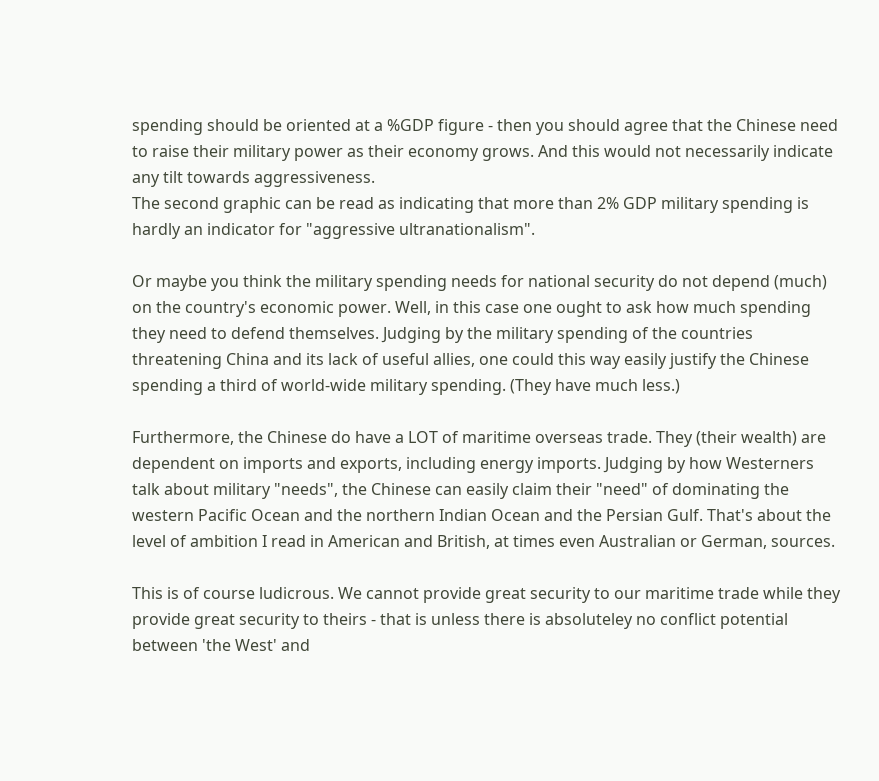spending should be oriented at a %GDP figure - then you should agree that the Chinese need to raise their military power as their economy grows. And this would not necessarily indicate any tilt towards aggressiveness.
The second graphic can be read as indicating that more than 2% GDP military spending is hardly an indicator for "aggressive ultranationalism".

Or maybe you think the military spending needs for national security do not depend (much) on the country's economic power. Well, in this case one ought to ask how much spending they need to defend themselves. Judging by the military spending of the countries threatening China and its lack of useful allies, one could this way easily justify the Chinese spending a third of world-wide military spending. (They have much less.)

Furthermore, the Chinese do have a LOT of maritime overseas trade. They (their wealth) are dependent on imports and exports, including energy imports. Judging by how Westerners talk about military "needs", the Chinese can easily claim their "need" of dominating the western Pacific Ocean and the northern Indian Ocean and the Persian Gulf. That's about the level of ambition I read in American and British, at times even Australian or German, sources.

This is of course ludicrous. We cannot provide great security to our maritime trade while they provide great security to theirs - that is unless there is absoluteley no conflict potential between 'the West' and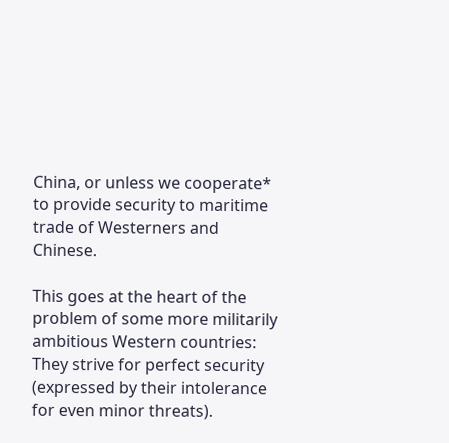China, or unless we cooperate* to provide security to maritime trade of Westerners and Chinese.

This goes at the heart of the problem of some more militarily ambitious Western countries: They strive for perfect security (expressed by their intolerance for even minor threats).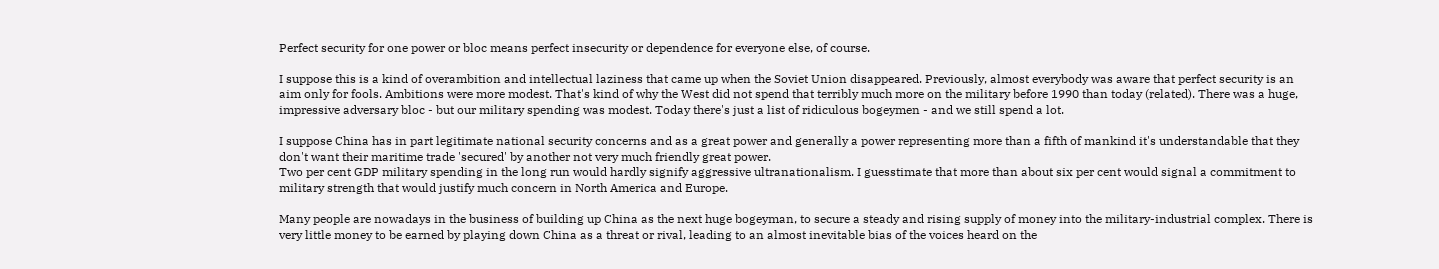Perfect security for one power or bloc means perfect insecurity or dependence for everyone else, of course.

I suppose this is a kind of overambition and intellectual laziness that came up when the Soviet Union disappeared. Previously, almost everybody was aware that perfect security is an aim only for fools. Ambitions were more modest. That's kind of why the West did not spend that terribly much more on the military before 1990 than today (related). There was a huge, impressive adversary bloc - but our military spending was modest. Today there's just a list of ridiculous bogeymen - and we still spend a lot.

I suppose China has in part legitimate national security concerns and as a great power and generally a power representing more than a fifth of mankind it's understandable that they don't want their maritime trade 'secured' by another not very much friendly great power.
Two per cent GDP military spending in the long run would hardly signify aggressive ultranationalism. I guesstimate that more than about six per cent would signal a commitment to military strength that would justify much concern in North America and Europe.

Many people are nowadays in the business of building up China as the next huge bogeyman, to secure a steady and rising supply of money into the military-industrial complex. There is very little money to be earned by playing down China as a threat or rival, leading to an almost inevitable bias of the voices heard on the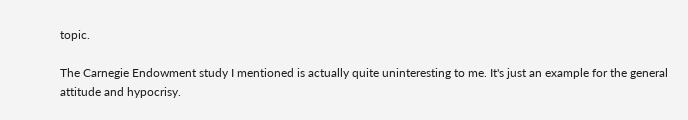topic.

The Carnegie Endowment study I mentioned is actually quite uninteresting to me. It's just an example for the general attitude and hypocrisy.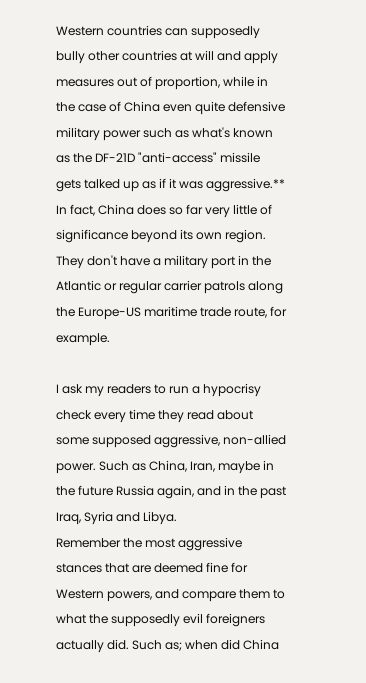Western countries can supposedly bully other countries at will and apply measures out of proportion, while in the case of China even quite defensive military power such as what's known as the DF-21D "anti-access" missile gets talked up as if it was aggressive.**
In fact, China does so far very little of significance beyond its own region. They don't have a military port in the Atlantic or regular carrier patrols along the Europe-US maritime trade route, for example.

I ask my readers to run a hypocrisy check every time they read about some supposed aggressive, non-allied power. Such as China, Iran, maybe in the future Russia again, and in the past Iraq, Syria and Libya.
Remember the most aggressive stances that are deemed fine for Western powers, and compare them to what the supposedly evil foreigners actually did. Such as; when did China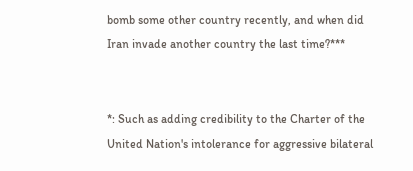bomb some other country recently, and when did Iran invade another country the last time?***


*: Such as adding credibility to the Charter of the United Nation's intolerance for aggressive bilateral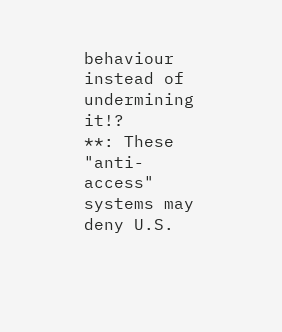behaviour instead of undermining it!?
**: These "anti-access" systems may deny U.S.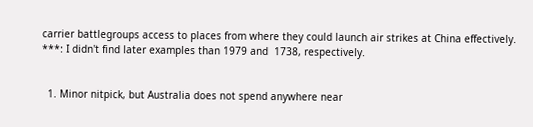carrier battlegroups access to places from where they could launch air strikes at China effectively.
***: I didn't find later examples than 1979 and  1738, respectively.


  1. Minor nitpick, but Australia does not spend anywhere near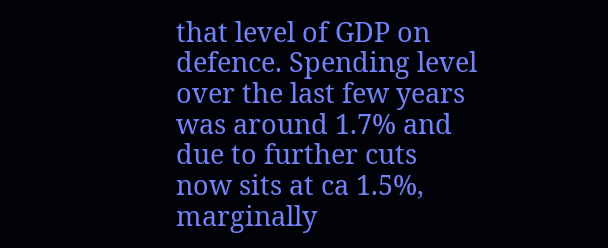that level of GDP on defence. Spending level over the last few years was around 1.7% and due to further cuts now sits at ca 1.5%, marginally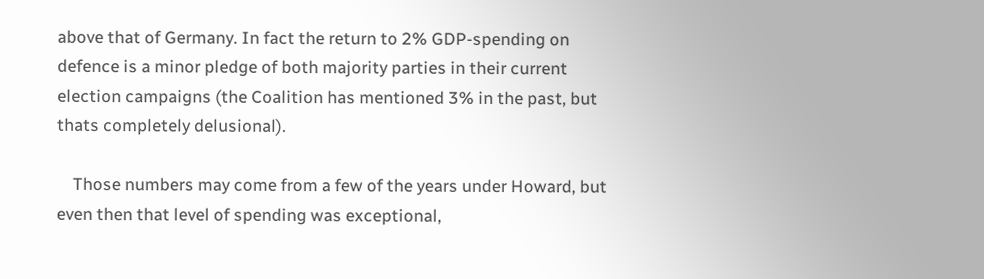above that of Germany. In fact the return to 2% GDP-spending on defence is a minor pledge of both majority parties in their current election campaigns (the Coalition has mentioned 3% in the past, but thats completely delusional).

    Those numbers may come from a few of the years under Howard, but even then that level of spending was exceptional,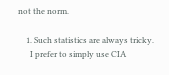not the norm.

    1. Such statistics are always tricky.
      I prefer to simply use CIA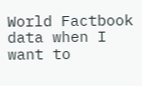World Factbook data when I want to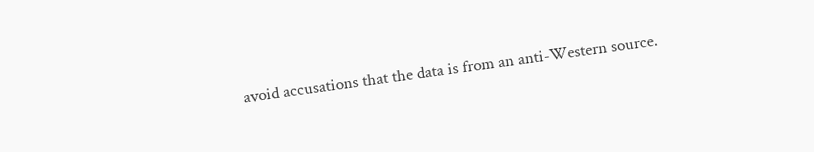avoid accusations that the data is from an anti-Western source.